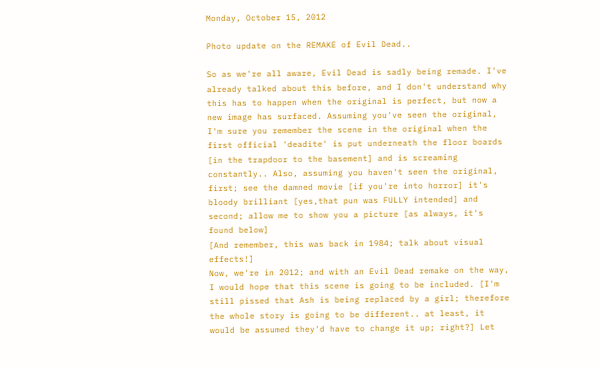Monday, October 15, 2012

Photo update on the REMAKE of Evil Dead..

So as we're all aware, Evil Dead is sadly being remade. I've already talked about this before, and I don't understand why this has to happen when the original is perfect, but now a new image has surfaced. Assuming you've seen the original, I'm sure you remember the scene in the original when the first official 'deadite' is put underneath the floor boards [in the trapdoor to the basement] and is screaming constantly.. Also, assuming you haven't seen the original, first; see the damned movie [if you're into horror] it's bloody brilliant [yes,that pun was FULLY intended] and second; allow me to show you a picture [as always, it's found below]
[And remember, this was back in 1984; talk about visual effects!]
Now, we're in 2012; and with an Evil Dead remake on the way, I would hope that this scene is going to be included. [I'm still pissed that Ash is being replaced by a girl; therefore the whole story is going to be different.. at least, it would be assumed they'd have to change it up; right?] Let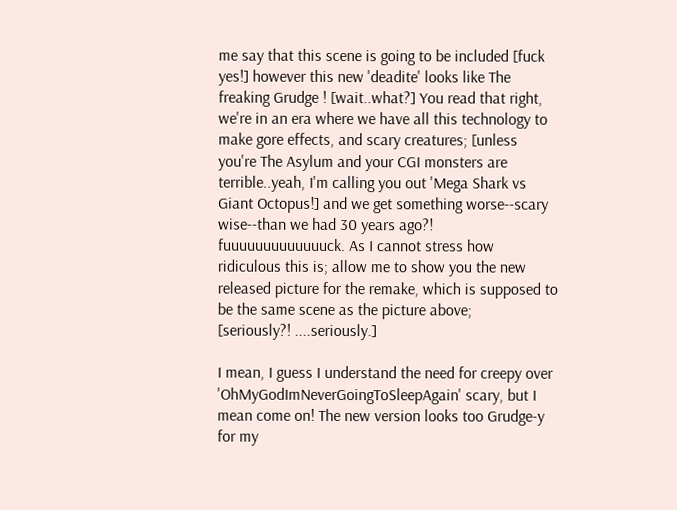me say that this scene is going to be included [fuck yes!] however this new 'deadite' looks like The freaking Grudge ! [wait..what?] You read that right, we're in an era where we have all this technology to make gore effects, and scary creatures; [unless you're The Asylum and your CGI monsters are terrible..yeah, I'm calling you out 'Mega Shark vs Giant Octopus!] and we get something worse--scary wise--than we had 30 years ago?! fuuuuuuuuuuuuuck. As I cannot stress how ridiculous this is; allow me to show you the new released picture for the remake, which is supposed to be the same scene as the picture above;
[seriously?! ....seriously.]

I mean, I guess I understand the need for creepy over 'OhMyGodImNeverGoingToSleepAgain' scary, but I mean come on! The new version looks too Grudge-y for my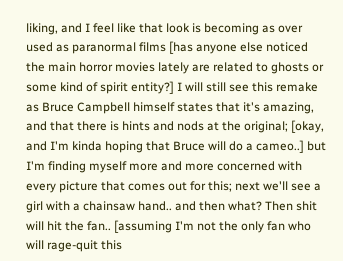liking, and I feel like that look is becoming as over used as paranormal films [has anyone else noticed the main horror movies lately are related to ghosts or some kind of spirit entity?] I will still see this remake as Bruce Campbell himself states that it's amazing, and that there is hints and nods at the original; [okay, and I'm kinda hoping that Bruce will do a cameo..] but I'm finding myself more and more concerned with every picture that comes out for this; next we'll see a girl with a chainsaw hand.. and then what? Then shit will hit the fan.. [assuming I'm not the only fan who will rage-quit this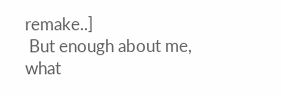remake..]
 But enough about me, what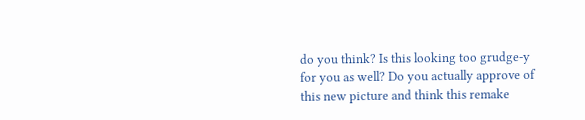do you think? Is this looking too grudge-y for you as well? Do you actually approve of this new picture and think this remake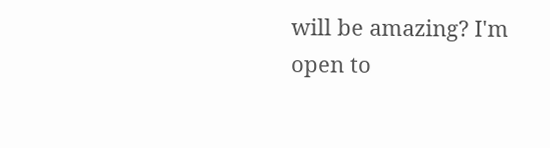will be amazing? I'm open to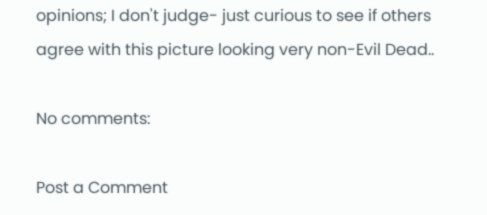opinions; I don't judge- just curious to see if others agree with this picture looking very non-Evil Dead..

No comments:

Post a Comment